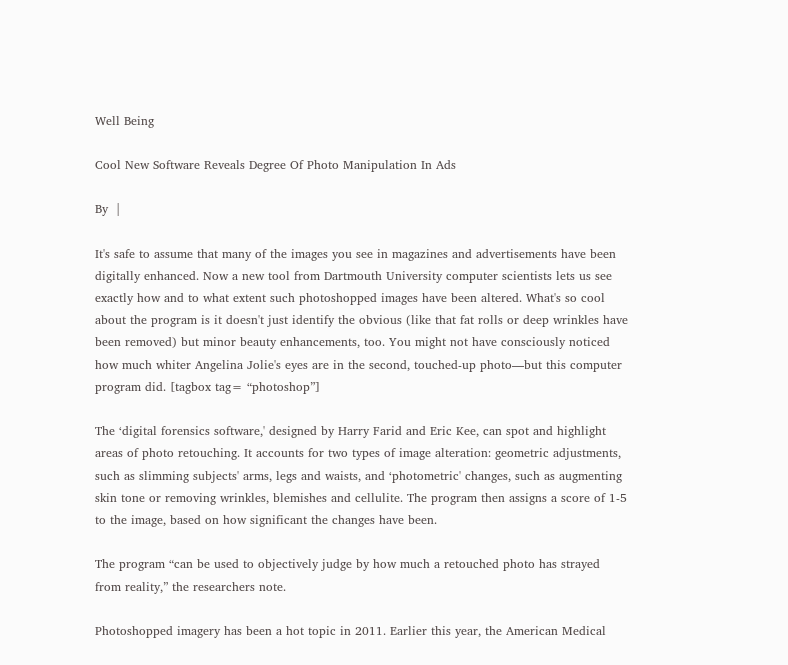Well Being

Cool New Software Reveals Degree Of Photo Manipulation In Ads

By  |

It's safe to assume that many of the images you see in magazines and advertisements have been digitally enhanced. Now a new tool from Dartmouth University computer scientists lets us see exactly how and to what extent such photoshopped images have been altered. What's so cool about the program is it doesn't just identify the obvious (like that fat rolls or deep wrinkles have been removed) but minor beauty enhancements, too. You might not have consciously noticed how much whiter Angelina Jolie's eyes are in the second, touched-up photo—but this computer program did. [tagbox tag= “photoshop”]

The ‘digital forensics software,' designed by Harry Farid and Eric Kee, can spot and highlight areas of photo retouching. It accounts for two types of image alteration: geometric adjustments, such as slimming subjects' arms, legs and waists, and ‘photometric' changes, such as augmenting skin tone or removing wrinkles, blemishes and cellulite. The program then assigns a score of 1-5 to the image, based on how significant the changes have been.

The program “can be used to objectively judge by how much a retouched photo has strayed from reality,” the researchers note.

Photoshopped imagery has been a hot topic in 2011. Earlier this year, the American Medical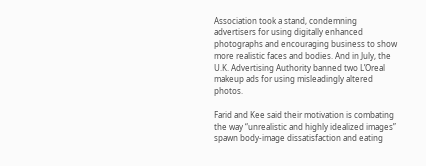Association took a stand, condemning advertisers for using digitally enhanced photographs and encouraging business to show more realistic faces and bodies. And in July, the U.K. Advertising Authority banned two L’Oreal makeup ads for using misleadingly altered photos.

Farid and Kee said their motivation is combating the way “unrealistic and highly idealized images” spawn body-image dissatisfaction and eating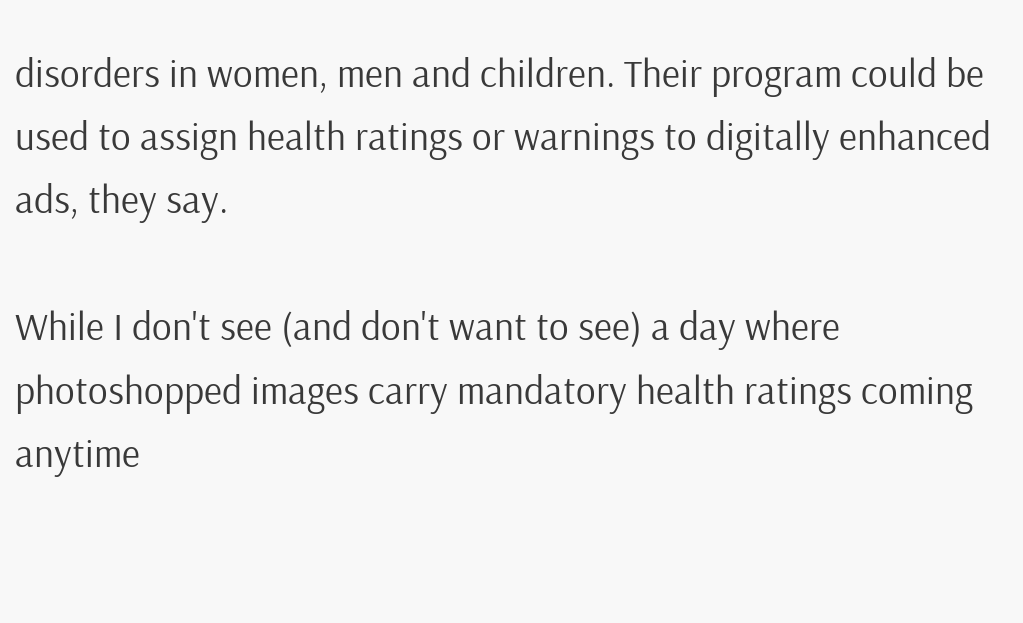disorders in women, men and children. Their program could be used to assign health ratings or warnings to digitally enhanced ads, they say.

While I don't see (and don't want to see) a day where photoshopped images carry mandatory health ratings coming anytime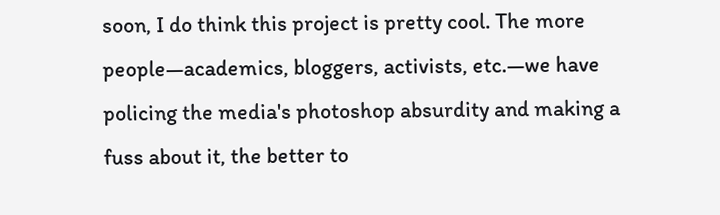soon, I do think this project is pretty cool. The more people—academics, bloggers, activists, etc.—we have policing the media's photoshop absurdity and making a fuss about it, the better to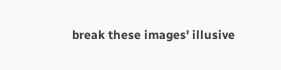break these images' illusive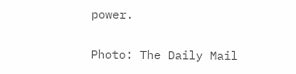power.

Photo: The Daily Mail